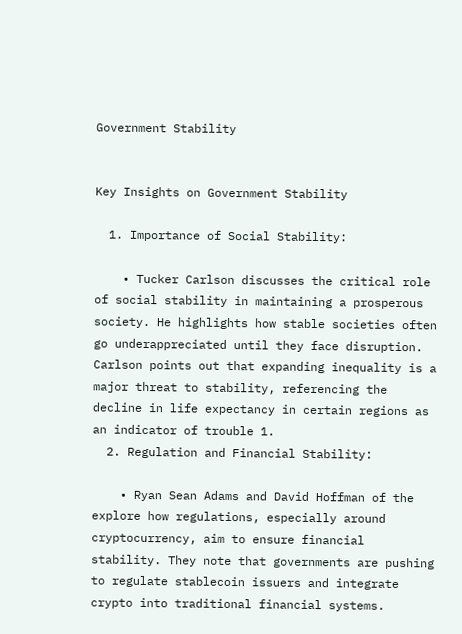Government Stability


Key Insights on Government Stability

  1. Importance of Social Stability:

    • Tucker Carlson discusses the critical role of social stability in maintaining a prosperous society. He highlights how stable societies often go underappreciated until they face disruption. Carlson points out that expanding inequality is a major threat to stability, referencing the decline in life expectancy in certain regions as an indicator of trouble 1.
  2. Regulation and Financial Stability:

    • Ryan Sean Adams and David Hoffman of the explore how regulations, especially around cryptocurrency, aim to ensure financial stability. They note that governments are pushing to regulate stablecoin issuers and integrate crypto into traditional financial systems.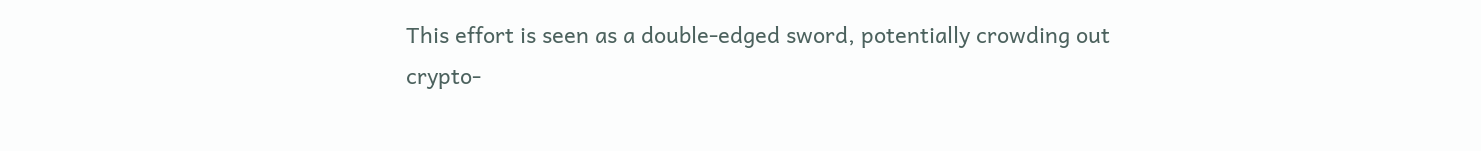This effort is seen as a double-edged sword, potentially crowding out crypto-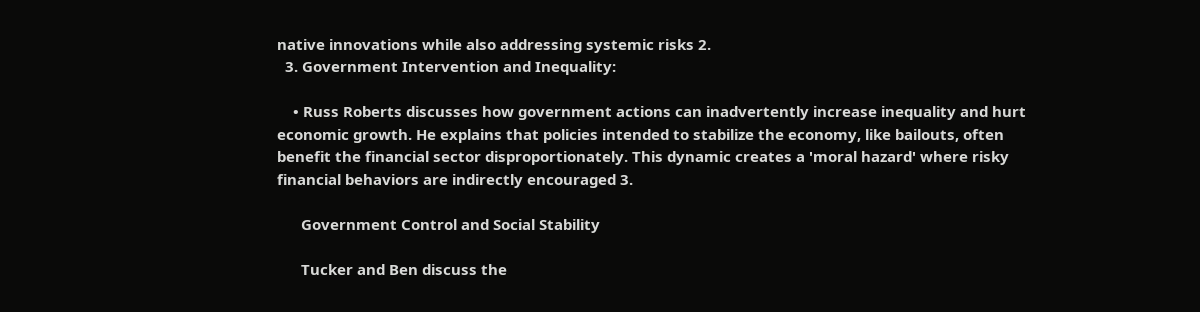native innovations while also addressing systemic risks 2.
  3. Government Intervention and Inequality:

    • Russ Roberts discusses how government actions can inadvertently increase inequality and hurt economic growth. He explains that policies intended to stabilize the economy, like bailouts, often benefit the financial sector disproportionately. This dynamic creates a 'moral hazard' where risky financial behaviors are indirectly encouraged 3.

      Government Control and Social Stability

      Tucker and Ben discuss the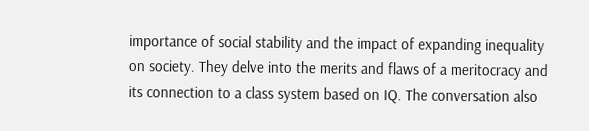importance of social stability and the impact of expanding inequality on society. They delve into the merits and flaws of a meritocracy and its connection to a class system based on IQ. The conversation also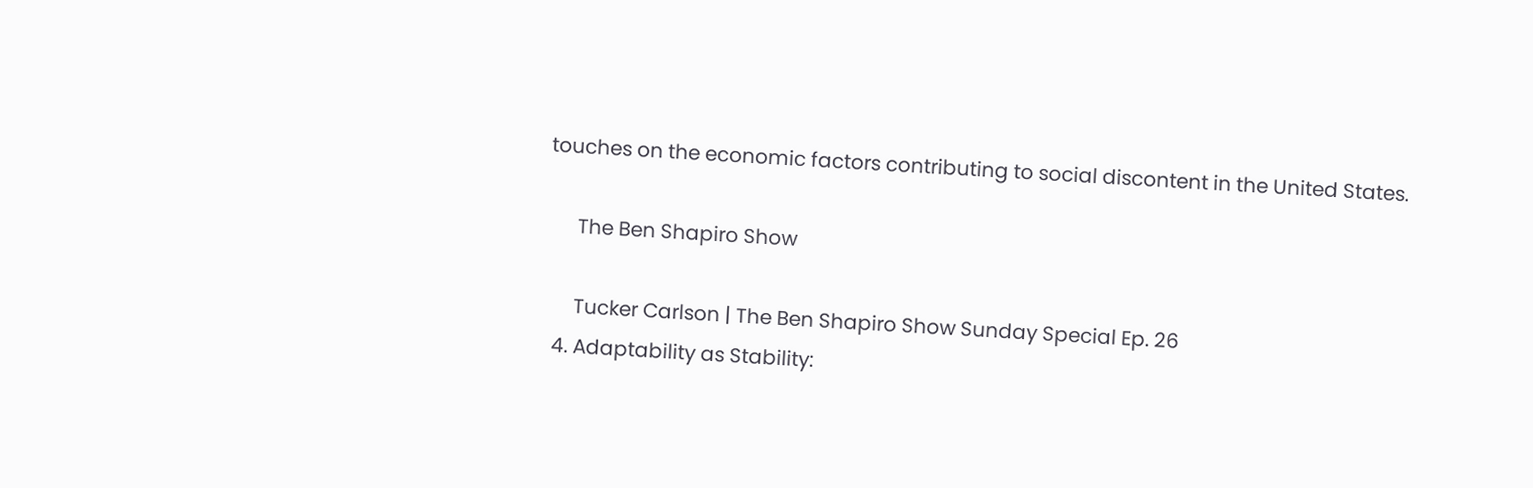touches on the economic factors contributing to social discontent in the United States.

      The Ben Shapiro Show

      Tucker Carlson | The Ben Shapiro Show Sunday Special Ep. 26
  4. Adaptability as Stability: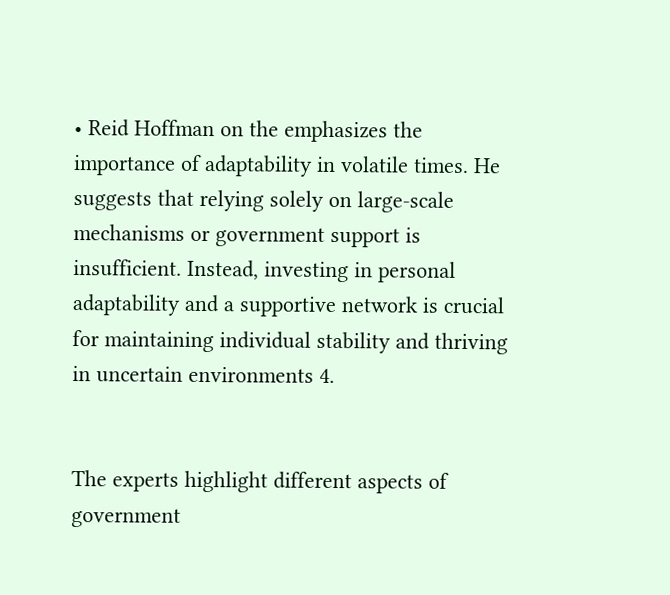• Reid Hoffman on the emphasizes the importance of adaptability in volatile times. He suggests that relying solely on large-scale mechanisms or government support is insufficient. Instead, investing in personal adaptability and a supportive network is crucial for maintaining individual stability and thriving in uncertain environments 4.


The experts highlight different aspects of government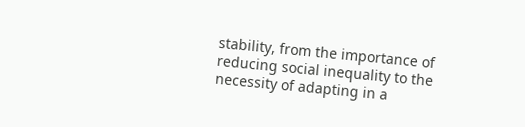stability, from the importance of reducing social inequality to the necessity of adapting in a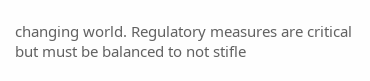changing world. Regulatory measures are critical but must be balanced to not stifle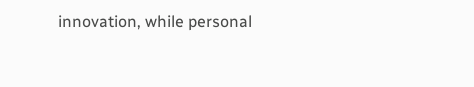innovation, while personal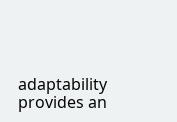adaptability provides an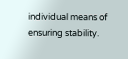individual means of ensuring stability.